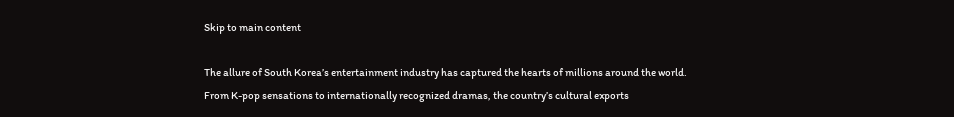Skip to main content

The allure of South Korea’s entertainment industry has captured the hearts of millions around the world. From K-pop sensations to internationally recognized dramas, the country’s cultural exports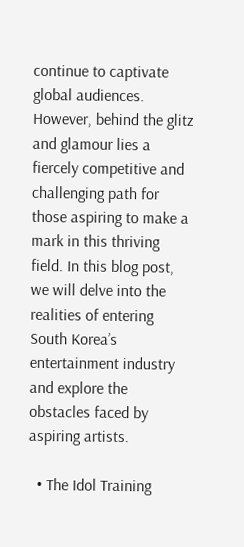continue to captivate global audiences. However, behind the glitz and glamour lies a fiercely competitive and challenging path for those aspiring to make a mark in this thriving field. In this blog post, we will delve into the realities of entering South Korea’s entertainment industry and explore the obstacles faced by aspiring artists.

  • The Idol Training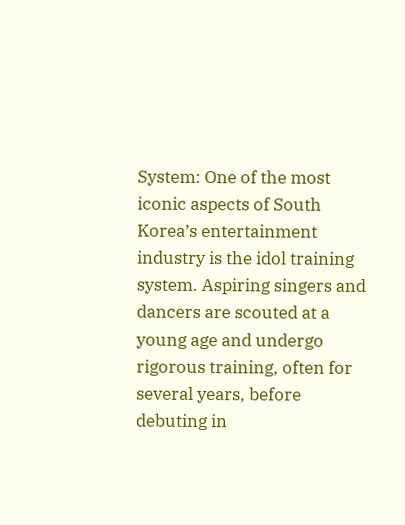System: One of the most iconic aspects of South Korea’s entertainment industry is the idol training system. Aspiring singers and dancers are scouted at a young age and undergo rigorous training, often for several years, before debuting in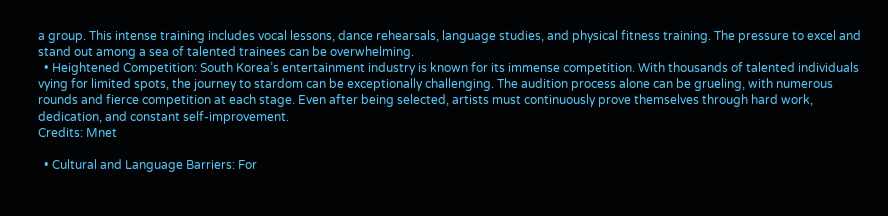a group. This intense training includes vocal lessons, dance rehearsals, language studies, and physical fitness training. The pressure to excel and stand out among a sea of talented trainees can be overwhelming.
  • Heightened Competition: South Korea’s entertainment industry is known for its immense competition. With thousands of talented individuals vying for limited spots, the journey to stardom can be exceptionally challenging. The audition process alone can be grueling, with numerous rounds and fierce competition at each stage. Even after being selected, artists must continuously prove themselves through hard work, dedication, and constant self-improvement.
Credits: Mnet

  • Cultural and Language Barriers: For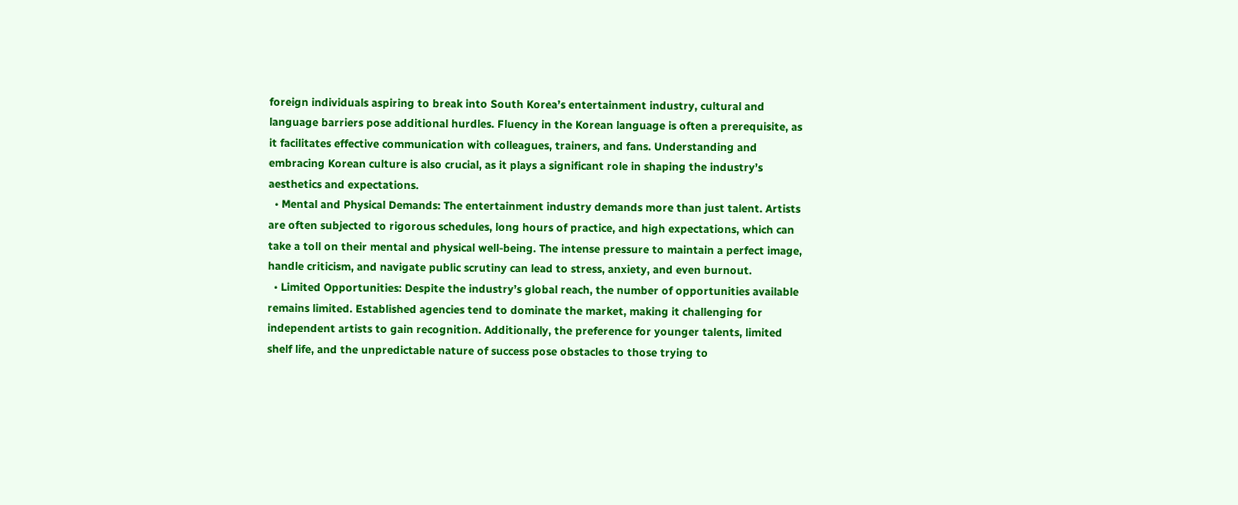foreign individuals aspiring to break into South Korea’s entertainment industry, cultural and language barriers pose additional hurdles. Fluency in the Korean language is often a prerequisite, as it facilitates effective communication with colleagues, trainers, and fans. Understanding and embracing Korean culture is also crucial, as it plays a significant role in shaping the industry’s aesthetics and expectations.
  • Mental and Physical Demands: The entertainment industry demands more than just talent. Artists are often subjected to rigorous schedules, long hours of practice, and high expectations, which can take a toll on their mental and physical well-being. The intense pressure to maintain a perfect image, handle criticism, and navigate public scrutiny can lead to stress, anxiety, and even burnout.
  • Limited Opportunities: Despite the industry’s global reach, the number of opportunities available remains limited. Established agencies tend to dominate the market, making it challenging for independent artists to gain recognition. Additionally, the preference for younger talents, limited shelf life, and the unpredictable nature of success pose obstacles to those trying to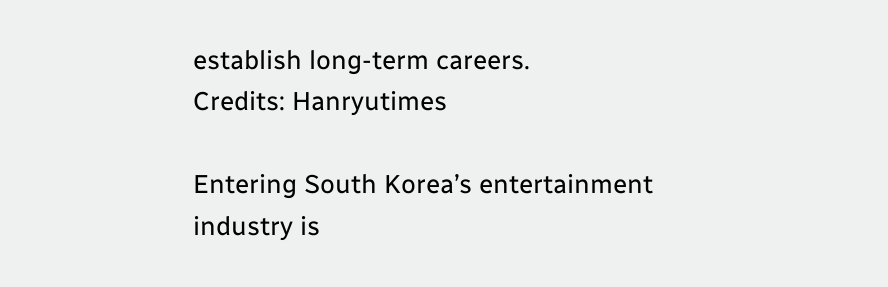establish long-term careers.
Credits: Hanryutimes

Entering South Korea’s entertainment industry is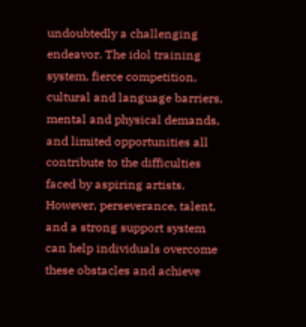undoubtedly a challenging endeavor. The idol training system, fierce competition, cultural and language barriers, mental and physical demands, and limited opportunities all contribute to the difficulties faced by aspiring artists. However, perseverance, talent, and a strong support system can help individuals overcome these obstacles and achieve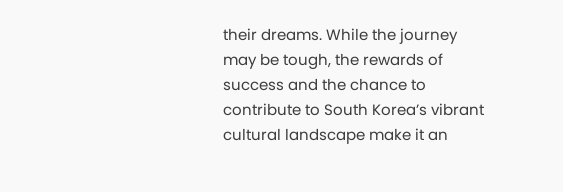their dreams. While the journey may be tough, the rewards of success and the chance to contribute to South Korea’s vibrant cultural landscape make it an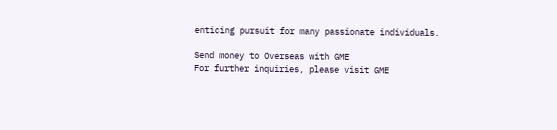enticing pursuit for many passionate individuals.

Send money to Overseas with GME
For further inquiries, please visit GME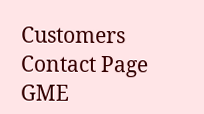Customers Contact Page
GME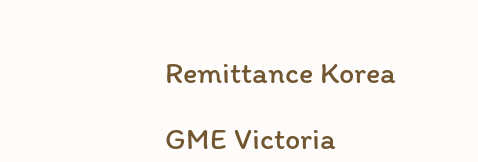Remittance Korea

GME Victoria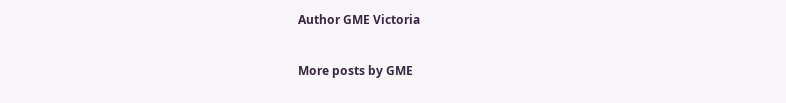Author GME Victoria

More posts by GME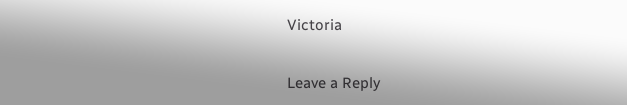Victoria

Leave a Reply